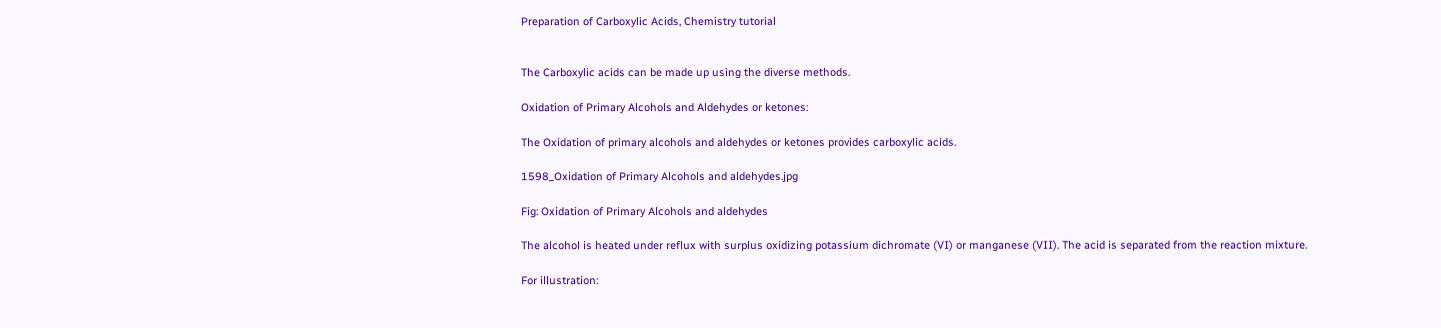Preparation of Carboxylic Acids, Chemistry tutorial


The Carboxylic acids can be made up using the diverse methods.

Oxidation of Primary Alcohols and Aldehydes or ketones:

The Oxidation of primary alcohols and aldehydes or ketones provides carboxylic acids.

1598_Oxidation of Primary Alcohols and aldehydes.jpg

Fig: Oxidation of Primary Alcohols and aldehydes

The alcohol is heated under reflux with surplus oxidizing potassium dichromate (VI) or manganese (VII). The acid is separated from the reaction mixture.

For illustration: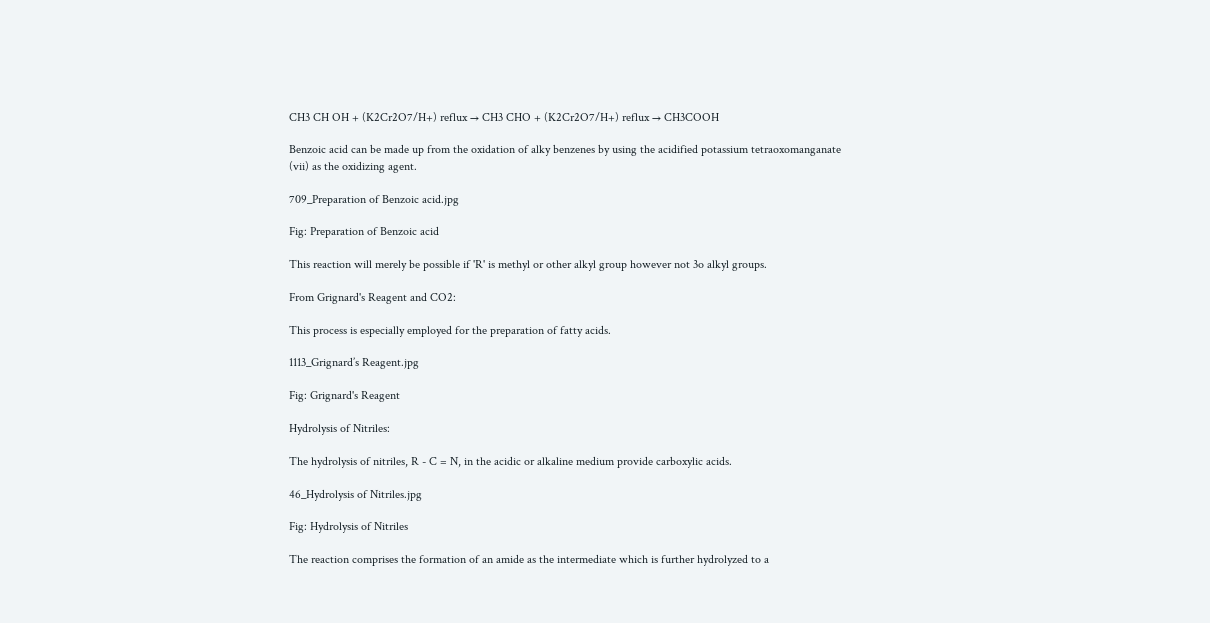CH3 CH OH + (K2Cr2O7/H+) reflux → CH3 CHO + (K2Cr2O7/H+) reflux → CH3COOH

Benzoic acid can be made up from the oxidation of alky benzenes by using the acidified potassium tetraoxomanganate (vii) as the oxidizing agent.

709_Preparation of Benzoic acid.jpg

Fig: Preparation of Benzoic acid

This reaction will merely be possible if 'R' is methyl or other alkyl group however not 3o alkyl groups.

From Grignard's Reagent and CO2:

This process is especially employed for the preparation of fatty acids.

1113_Grignard’s Reagent.jpg

Fig: Grignard's Reagent

Hydrolysis of Nitriles:

The hydrolysis of nitriles, R - C = N, in the acidic or alkaline medium provide carboxylic acids.

46_Hydrolysis of Nitriles.jpg

Fig: Hydrolysis of Nitriles

The reaction comprises the formation of an amide as the intermediate which is further hydrolyzed to a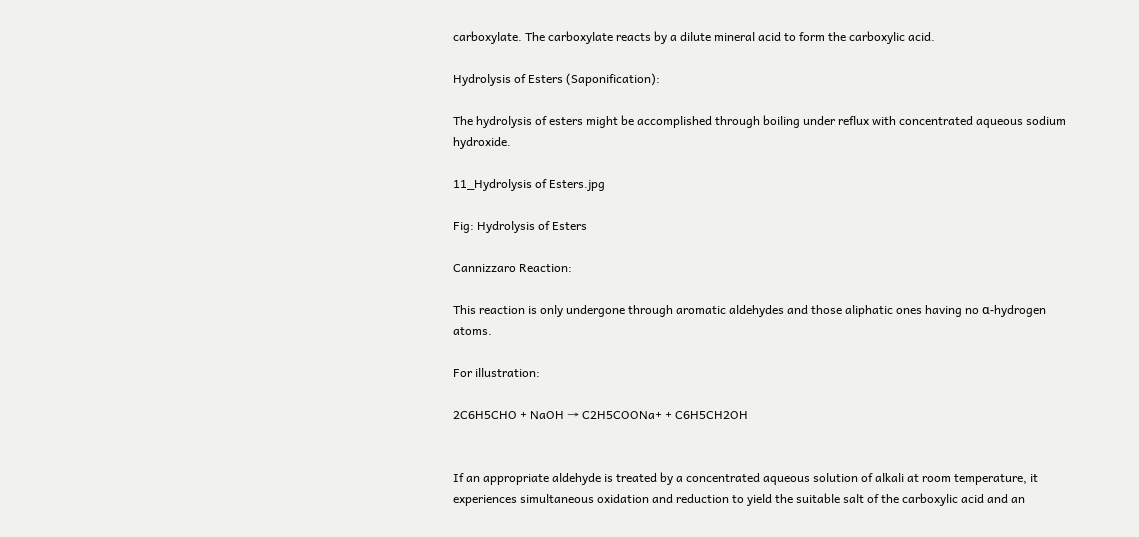carboxylate. The carboxylate reacts by a dilute mineral acid to form the carboxylic acid.

Hydrolysis of Esters (Saponification):

The hydrolysis of esters might be accomplished through boiling under reflux with concentrated aqueous sodium hydroxide.

11_Hydrolysis of Esters.jpg

Fig: Hydrolysis of Esters

Cannizzaro Reaction:

This reaction is only undergone through aromatic aldehydes and those aliphatic ones having no α-hydrogen atoms.

For illustration:

2C6H5CHO + NaOH → C2H5COONa+ + C6H5CH2OH


If an appropriate aldehyde is treated by a concentrated aqueous solution of alkali at room temperature, it experiences simultaneous oxidation and reduction to yield the suitable salt of the carboxylic acid and an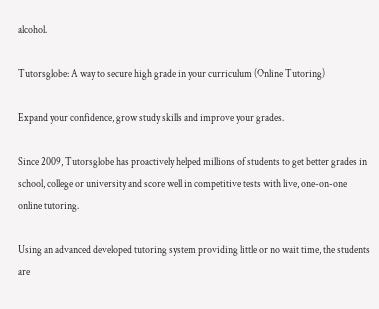alcohol.

Tutorsglobe: A way to secure high grade in your curriculum (Online Tutoring)

Expand your confidence, grow study skills and improve your grades.

Since 2009, Tutorsglobe has proactively helped millions of students to get better grades in school, college or university and score well in competitive tests with live, one-on-one online tutoring.

Using an advanced developed tutoring system providing little or no wait time, the students are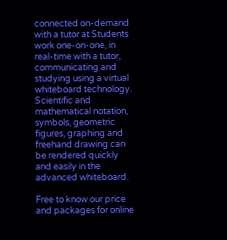connected on-demand with a tutor at Students work one-on-one, in real-time with a tutor, communicating and studying using a virtual whiteboard technology.  Scientific and mathematical notation, symbols, geometric figures, graphing and freehand drawing can be rendered quickly and easily in the advanced whiteboard.

Free to know our price and packages for online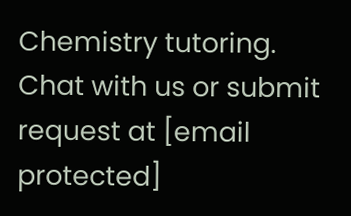Chemistry tutoring. Chat with us or submit request at [email protected]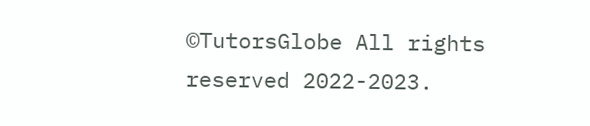©TutorsGlobe All rights reserved 2022-2023.